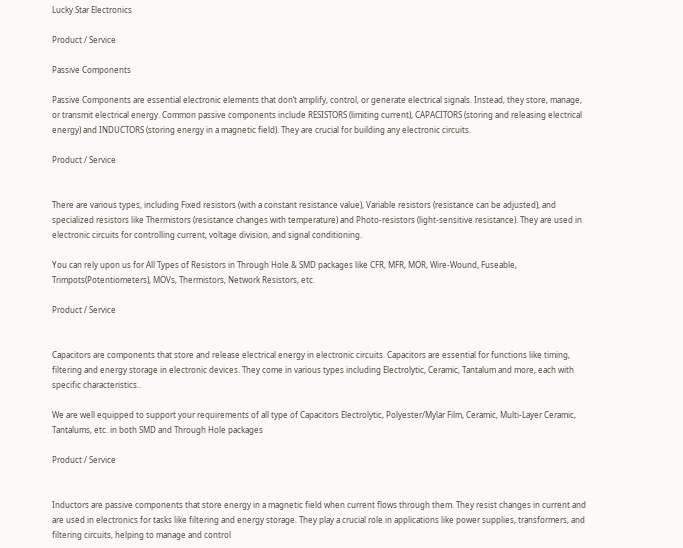Lucky Star Electronics

Product / Service

Passive Components

Passive Components are essential electronic elements that don’t amplify, control, or generate electrical signals. Instead, they store, manage, or transmit electrical energy. Common passive components include RESISTORS (limiting current), CAPACITORS (storing and releasing electrical energy) and INDUCTORS (storing energy in a magnetic field). They are crucial for building any electronic circuits.

Product / Service


There are various types, including Fixed resistors (with a constant resistance value), Variable resistors (resistance can be adjusted), and specialized resistors like Thermistors (resistance changes with temperature) and Photo-resistors (light-sensitive resistance). They are used in electronic circuits for controlling current, voltage division, and signal conditioning.

You can rely upon us for All Types of Resistors in Through Hole & SMD packages like CFR, MFR, MOR, Wire-Wound, Fuseable, Trimpots(Potentiometers), MOVs, Thermistors, Network Resistors, etc.

Product / Service


Capacitors are components that store and release electrical energy in electronic circuits. Capacitors are essential for functions like timing, filtering and energy storage in electronic devices. They come in various types including Electrolytic, Ceramic, Tantalum and more, each with specific characteristics..

We are well equipped to support your requirements of all type of Capacitors Electrolytic, Polyester/Mylar Film, Ceramic, Multi-Layer Ceramic, Tantalums, etc. in both SMD and Through Hole packages

Product / Service


Inductors are passive components that store energy in a magnetic field when current flows through them. They resist changes in current and are used in electronics for tasks like filtering and energy storage. They play a crucial role in applications like power supplies, transformers, and filtering circuits, helping to manage and control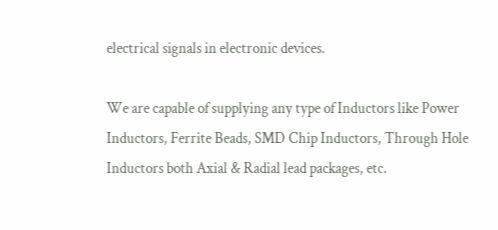electrical signals in electronic devices.

We are capable of supplying any type of Inductors like Power Inductors, Ferrite Beads, SMD Chip Inductors, Through Hole Inductors both Axial & Radial lead packages, etc.